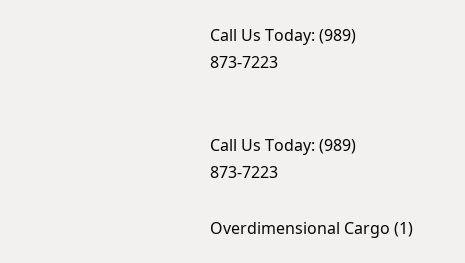Call Us Today: (989) 873-7223


Call Us Today: (989) 873-7223

Overdimensional Cargo (1)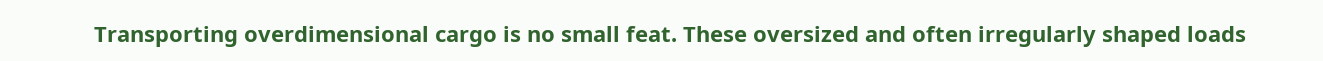Transporting overdimensional cargo is no small feat. These oversized and often irregularly shaped loads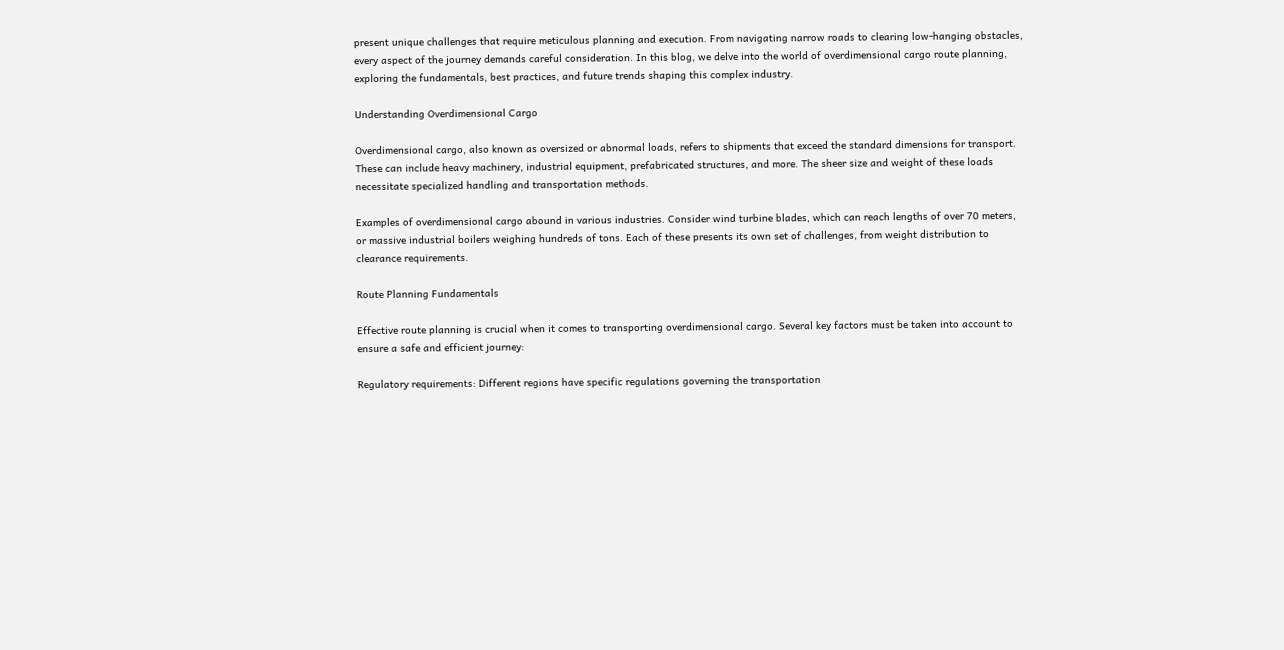present unique challenges that require meticulous planning and execution. From navigating narrow roads to clearing low-hanging obstacles, every aspect of the journey demands careful consideration. In this blog, we delve into the world of overdimensional cargo route planning, exploring the fundamentals, best practices, and future trends shaping this complex industry.

Understanding Overdimensional Cargo

Overdimensional cargo, also known as oversized or abnormal loads, refers to shipments that exceed the standard dimensions for transport. These can include heavy machinery, industrial equipment, prefabricated structures, and more. The sheer size and weight of these loads necessitate specialized handling and transportation methods.

Examples of overdimensional cargo abound in various industries. Consider wind turbine blades, which can reach lengths of over 70 meters, or massive industrial boilers weighing hundreds of tons. Each of these presents its own set of challenges, from weight distribution to clearance requirements.

Route Planning Fundamentals

Effective route planning is crucial when it comes to transporting overdimensional cargo. Several key factors must be taken into account to ensure a safe and efficient journey:

Regulatory requirements: Different regions have specific regulations governing the transportation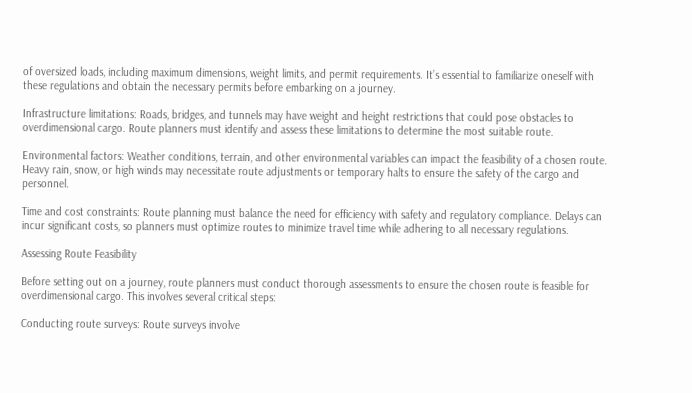of oversized loads, including maximum dimensions, weight limits, and permit requirements. It’s essential to familiarize oneself with these regulations and obtain the necessary permits before embarking on a journey.

Infrastructure limitations: Roads, bridges, and tunnels may have weight and height restrictions that could pose obstacles to overdimensional cargo. Route planners must identify and assess these limitations to determine the most suitable route.

Environmental factors: Weather conditions, terrain, and other environmental variables can impact the feasibility of a chosen route. Heavy rain, snow, or high winds may necessitate route adjustments or temporary halts to ensure the safety of the cargo and personnel.

Time and cost constraints: Route planning must balance the need for efficiency with safety and regulatory compliance. Delays can incur significant costs, so planners must optimize routes to minimize travel time while adhering to all necessary regulations.

Assessing Route Feasibility

Before setting out on a journey, route planners must conduct thorough assessments to ensure the chosen route is feasible for overdimensional cargo. This involves several critical steps:

Conducting route surveys: Route surveys involve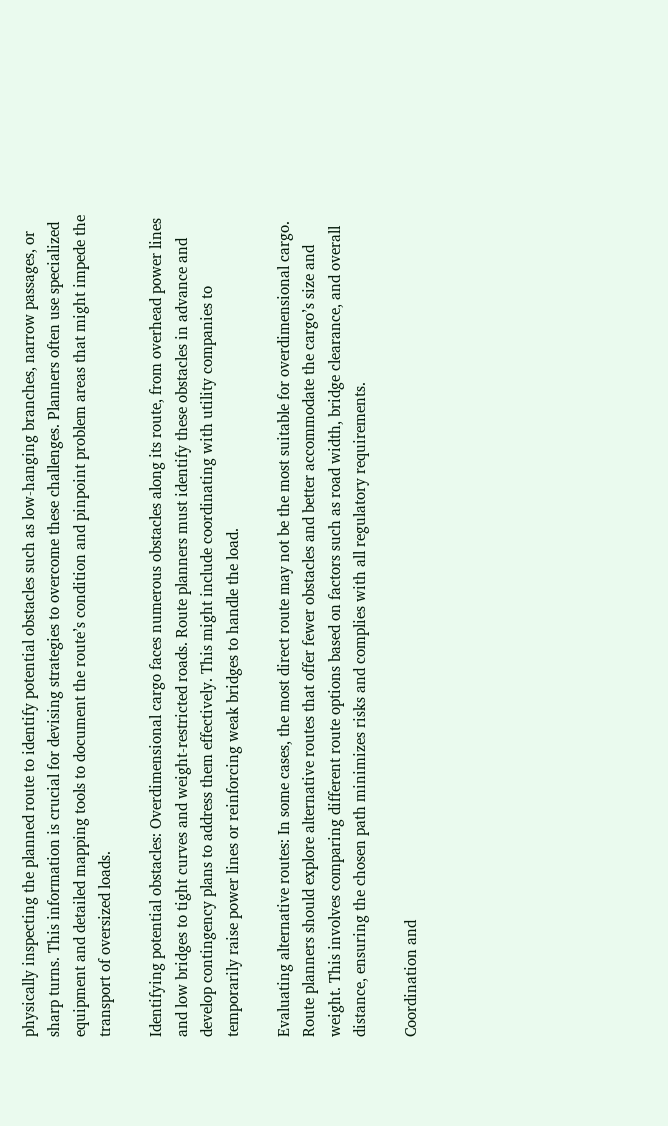physically inspecting the planned route to identify potential obstacles such as low-hanging branches, narrow passages, or sharp turns. This information is crucial for devising strategies to overcome these challenges. Planners often use specialized equipment and detailed mapping tools to document the route’s condition and pinpoint problem areas that might impede the transport of oversized loads.

Identifying potential obstacles: Overdimensional cargo faces numerous obstacles along its route, from overhead power lines and low bridges to tight curves and weight-restricted roads. Route planners must identify these obstacles in advance and develop contingency plans to address them effectively. This might include coordinating with utility companies to temporarily raise power lines or reinforcing weak bridges to handle the load.

Evaluating alternative routes: In some cases, the most direct route may not be the most suitable for overdimensional cargo. Route planners should explore alternative routes that offer fewer obstacles and better accommodate the cargo’s size and weight. This involves comparing different route options based on factors such as road width, bridge clearance, and overall distance, ensuring the chosen path minimizes risks and complies with all regulatory requirements.

Coordination and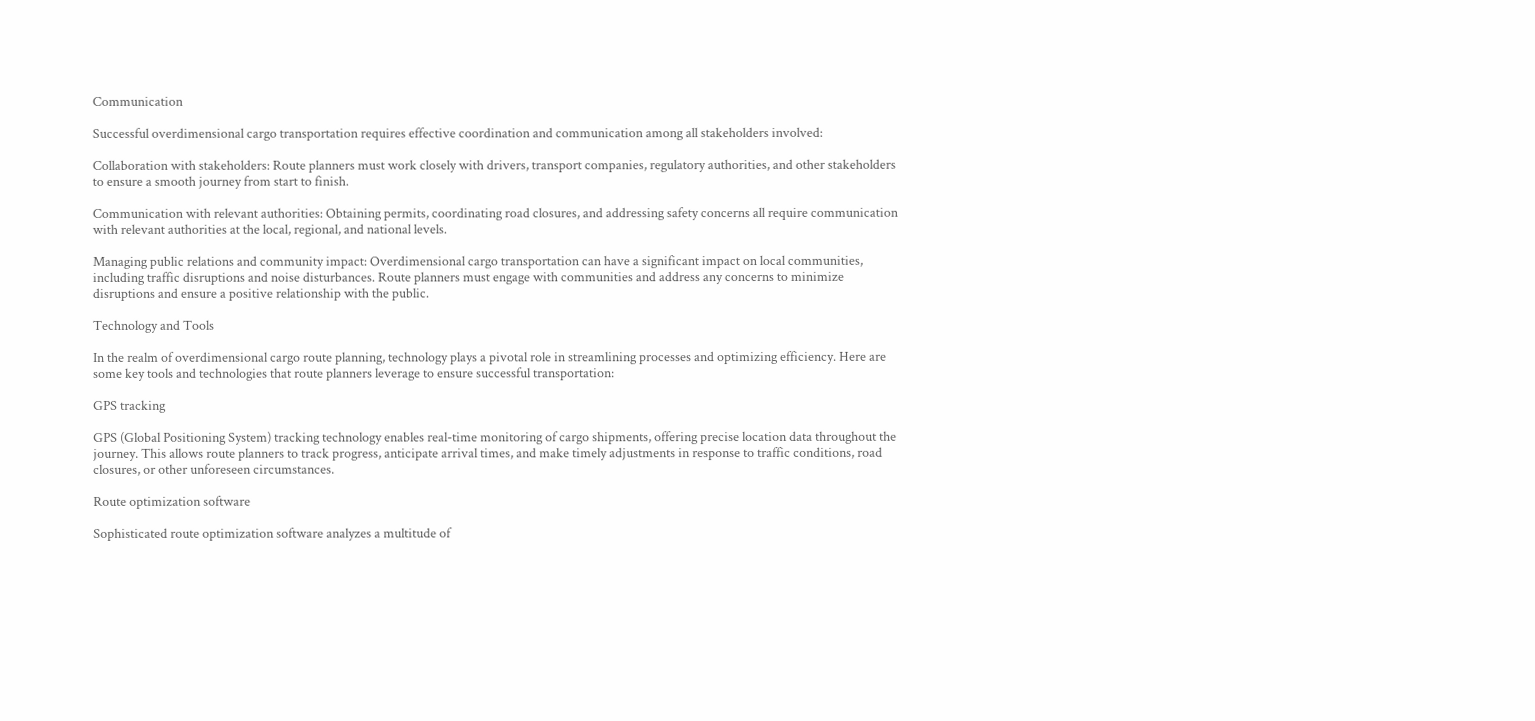Communication

Successful overdimensional cargo transportation requires effective coordination and communication among all stakeholders involved:

Collaboration with stakeholders: Route planners must work closely with drivers, transport companies, regulatory authorities, and other stakeholders to ensure a smooth journey from start to finish.

Communication with relevant authorities: Obtaining permits, coordinating road closures, and addressing safety concerns all require communication with relevant authorities at the local, regional, and national levels.

Managing public relations and community impact: Overdimensional cargo transportation can have a significant impact on local communities, including traffic disruptions and noise disturbances. Route planners must engage with communities and address any concerns to minimize disruptions and ensure a positive relationship with the public.

Technology and Tools

In the realm of overdimensional cargo route planning, technology plays a pivotal role in streamlining processes and optimizing efficiency. Here are some key tools and technologies that route planners leverage to ensure successful transportation:

GPS tracking

GPS (Global Positioning System) tracking technology enables real-time monitoring of cargo shipments, offering precise location data throughout the journey. This allows route planners to track progress, anticipate arrival times, and make timely adjustments in response to traffic conditions, road closures, or other unforeseen circumstances.

Route optimization software

Sophisticated route optimization software analyzes a multitude of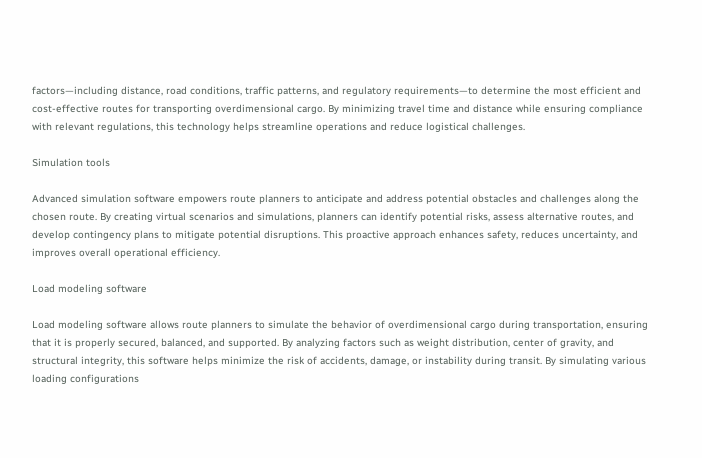factors—including distance, road conditions, traffic patterns, and regulatory requirements—to determine the most efficient and cost-effective routes for transporting overdimensional cargo. By minimizing travel time and distance while ensuring compliance with relevant regulations, this technology helps streamline operations and reduce logistical challenges.

Simulation tools

Advanced simulation software empowers route planners to anticipate and address potential obstacles and challenges along the chosen route. By creating virtual scenarios and simulations, planners can identify potential risks, assess alternative routes, and develop contingency plans to mitigate potential disruptions. This proactive approach enhances safety, reduces uncertainty, and improves overall operational efficiency.

Load modeling software

Load modeling software allows route planners to simulate the behavior of overdimensional cargo during transportation, ensuring that it is properly secured, balanced, and supported. By analyzing factors such as weight distribution, center of gravity, and structural integrity, this software helps minimize the risk of accidents, damage, or instability during transit. By simulating various loading configurations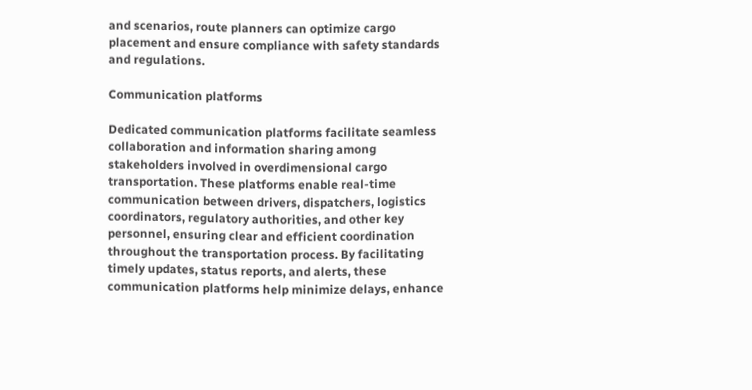and scenarios, route planners can optimize cargo placement and ensure compliance with safety standards and regulations.

Communication platforms

Dedicated communication platforms facilitate seamless collaboration and information sharing among stakeholders involved in overdimensional cargo transportation. These platforms enable real-time communication between drivers, dispatchers, logistics coordinators, regulatory authorities, and other key personnel, ensuring clear and efficient coordination throughout the transportation process. By facilitating timely updates, status reports, and alerts, these communication platforms help minimize delays, enhance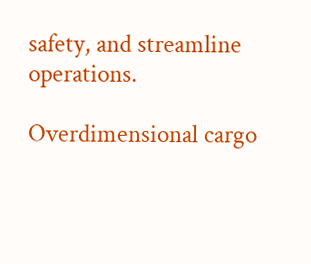safety, and streamline operations.

Overdimensional cargo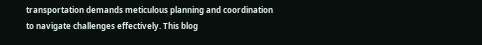transportation demands meticulous planning and coordination to navigate challenges effectively. This blog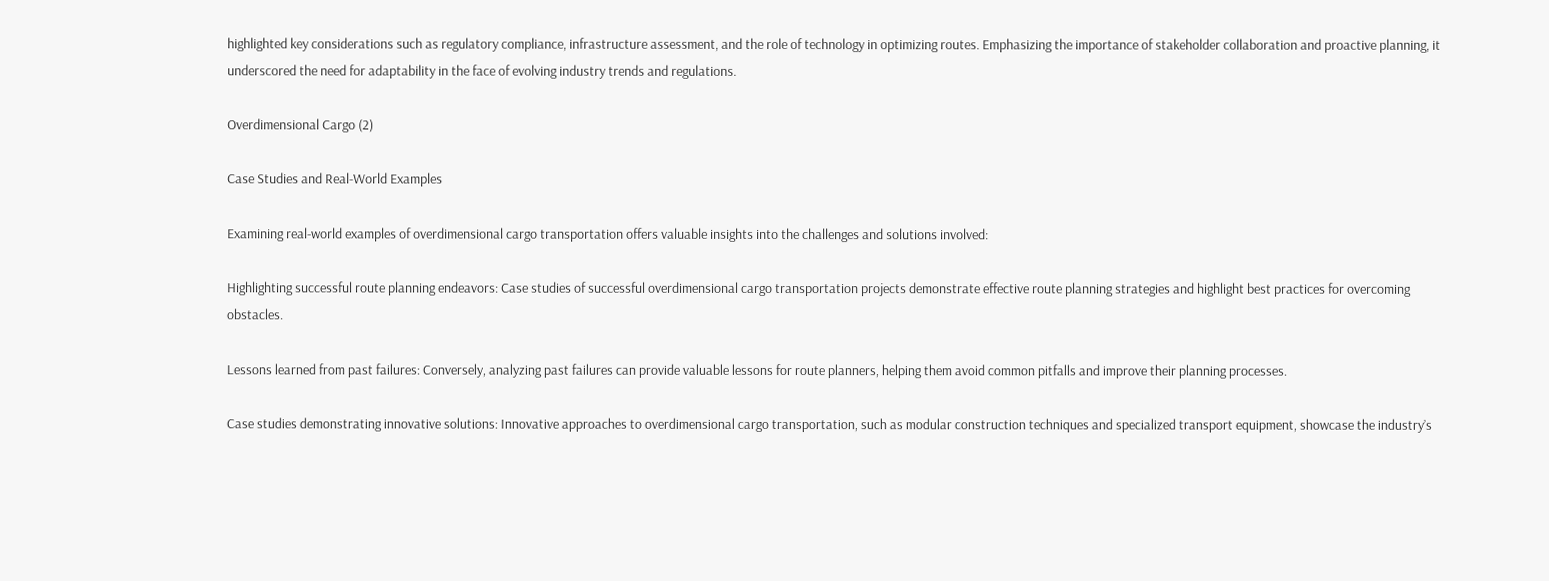highlighted key considerations such as regulatory compliance, infrastructure assessment, and the role of technology in optimizing routes. Emphasizing the importance of stakeholder collaboration and proactive planning, it underscored the need for adaptability in the face of evolving industry trends and regulations.

Overdimensional Cargo (2)

Case Studies and Real-World Examples

Examining real-world examples of overdimensional cargo transportation offers valuable insights into the challenges and solutions involved:

Highlighting successful route planning endeavors: Case studies of successful overdimensional cargo transportation projects demonstrate effective route planning strategies and highlight best practices for overcoming obstacles.

Lessons learned from past failures: Conversely, analyzing past failures can provide valuable lessons for route planners, helping them avoid common pitfalls and improve their planning processes.

Case studies demonstrating innovative solutions: Innovative approaches to overdimensional cargo transportation, such as modular construction techniques and specialized transport equipment, showcase the industry’s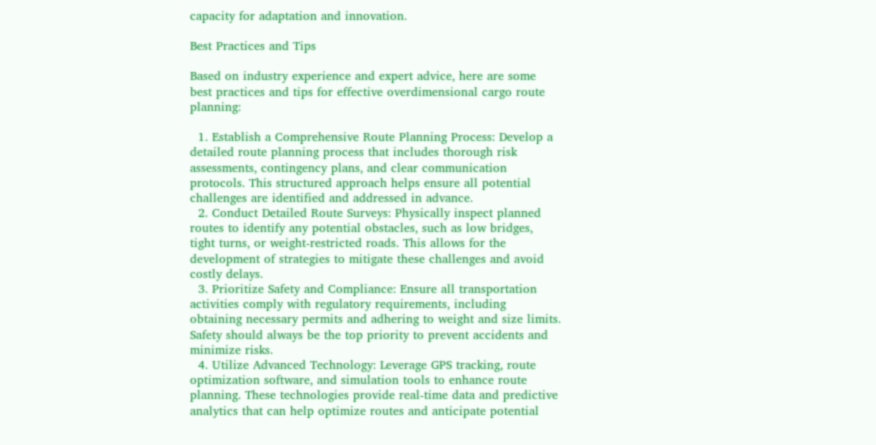capacity for adaptation and innovation.

Best Practices and Tips

Based on industry experience and expert advice, here are some best practices and tips for effective overdimensional cargo route planning:

  1. Establish a Comprehensive Route Planning Process: Develop a detailed route planning process that includes thorough risk assessments, contingency plans, and clear communication protocols. This structured approach helps ensure all potential challenges are identified and addressed in advance.
  2. Conduct Detailed Route Surveys: Physically inspect planned routes to identify any potential obstacles, such as low bridges, tight turns, or weight-restricted roads. This allows for the development of strategies to mitigate these challenges and avoid costly delays.
  3. Prioritize Safety and Compliance: Ensure all transportation activities comply with regulatory requirements, including obtaining necessary permits and adhering to weight and size limits. Safety should always be the top priority to prevent accidents and minimize risks.
  4. Utilize Advanced Technology: Leverage GPS tracking, route optimization software, and simulation tools to enhance route planning. These technologies provide real-time data and predictive analytics that can help optimize routes and anticipate potential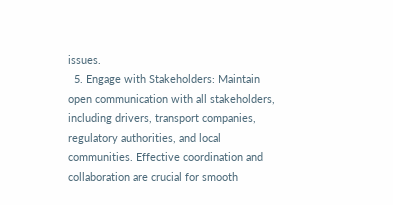issues.
  5. Engage with Stakeholders: Maintain open communication with all stakeholders, including drivers, transport companies, regulatory authorities, and local communities. Effective coordination and collaboration are crucial for smooth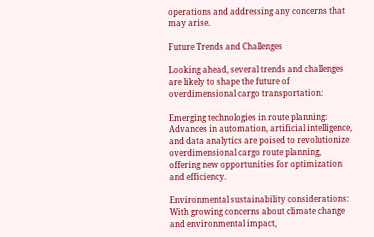operations and addressing any concerns that may arise.

Future Trends and Challenges

Looking ahead, several trends and challenges are likely to shape the future of overdimensional cargo transportation:

Emerging technologies in route planning: Advances in automation, artificial intelligence, and data analytics are poised to revolutionize overdimensional cargo route planning, offering new opportunities for optimization and efficiency.

Environmental sustainability considerations: With growing concerns about climate change and environmental impact,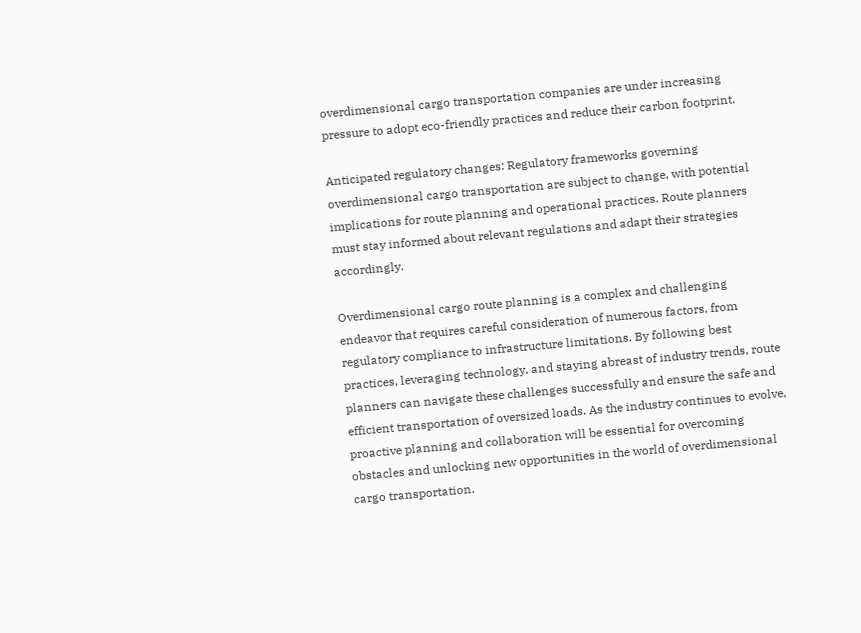overdimensional cargo transportation companies are under increasing pressure to adopt eco-friendly practices and reduce their carbon footprint.

Anticipated regulatory changes: Regulatory frameworks governing overdimensional cargo transportation are subject to change, with potential implications for route planning and operational practices. Route planners must stay informed about relevant regulations and adapt their strategies accordingly.

Overdimensional cargo route planning is a complex and challenging endeavor that requires careful consideration of numerous factors, from regulatory compliance to infrastructure limitations. By following best practices, leveraging technology, and staying abreast of industry trends, route planners can navigate these challenges successfully and ensure the safe and efficient transportation of oversized loads. As the industry continues to evolve, proactive planning and collaboration will be essential for overcoming obstacles and unlocking new opportunities in the world of overdimensional cargo transportation.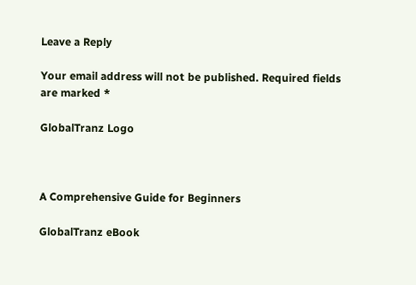Leave a Reply

Your email address will not be published. Required fields are marked *

GlobalTranz Logo



A Comprehensive Guide for Beginners

GlobalTranz eBook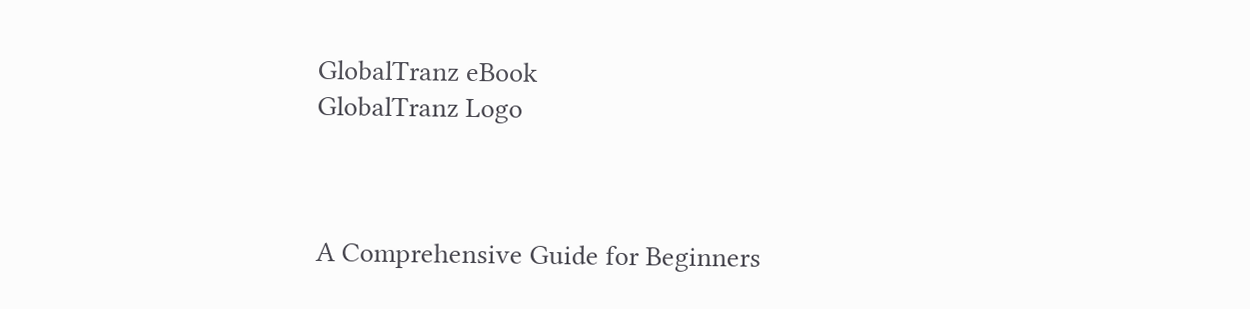GlobalTranz eBook
GlobalTranz Logo



A Comprehensive Guide for Beginners